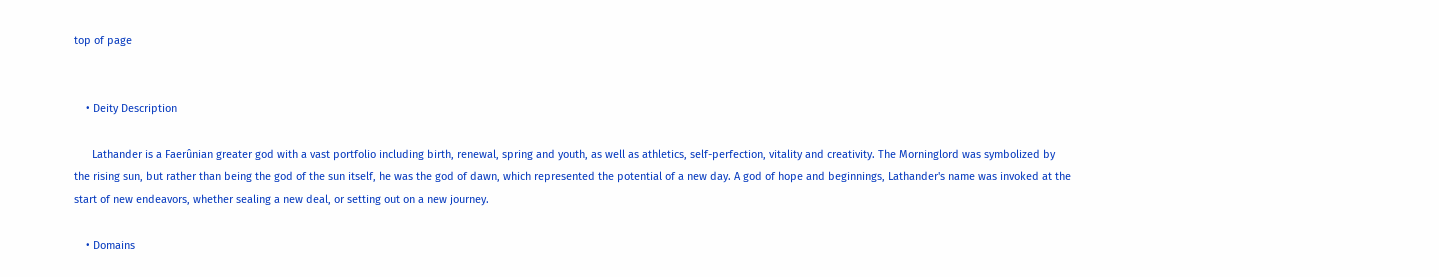top of page


    • Deity Description

      Lathander is a Faerûnian greater god with a vast portfolio including birth, renewal, spring and youth, as well as athletics, self-perfection, vitality and creativity. The Morninglord was symbolized by the rising sun, but rather than being the god of the sun itself, he was the god of dawn, which represented the potential of a new day. A god of hope and beginnings, Lathander's name was invoked at the start of new endeavors, whether sealing a new deal, or setting out on a new journey.

    • Domains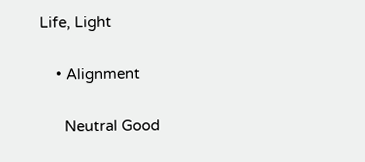Life, Light

    • Alignment

      Neutral Good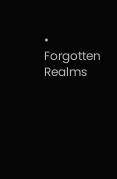• Forgotten Realms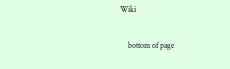Wiki

    bottom of page